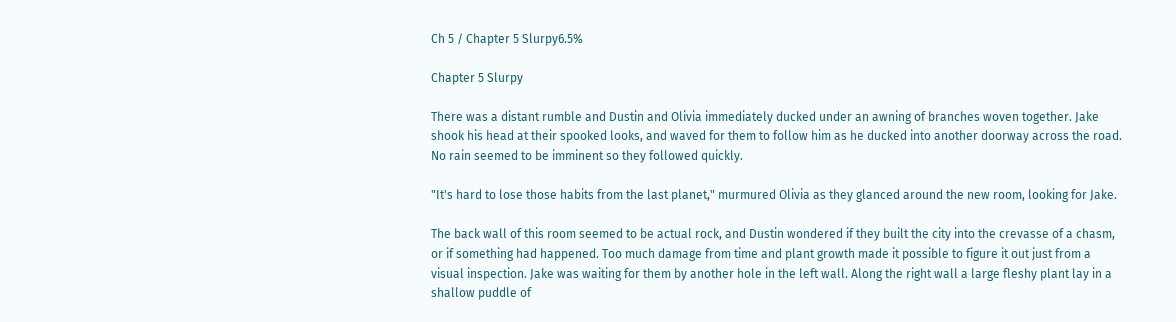Ch 5 / Chapter 5 Slurpy6.5%

Chapter 5 Slurpy

There was a distant rumble and Dustin and Olivia immediately ducked under an awning of branches woven together. Jake shook his head at their spooked looks, and waved for them to follow him as he ducked into another doorway across the road. No rain seemed to be imminent so they followed quickly.

"It's hard to lose those habits from the last planet," murmured Olivia as they glanced around the new room, looking for Jake.

The back wall of this room seemed to be actual rock, and Dustin wondered if they built the city into the crevasse of a chasm, or if something had happened. Too much damage from time and plant growth made it possible to figure it out just from a visual inspection. Jake was waiting for them by another hole in the left wall. Along the right wall a large fleshy plant lay in a shallow puddle of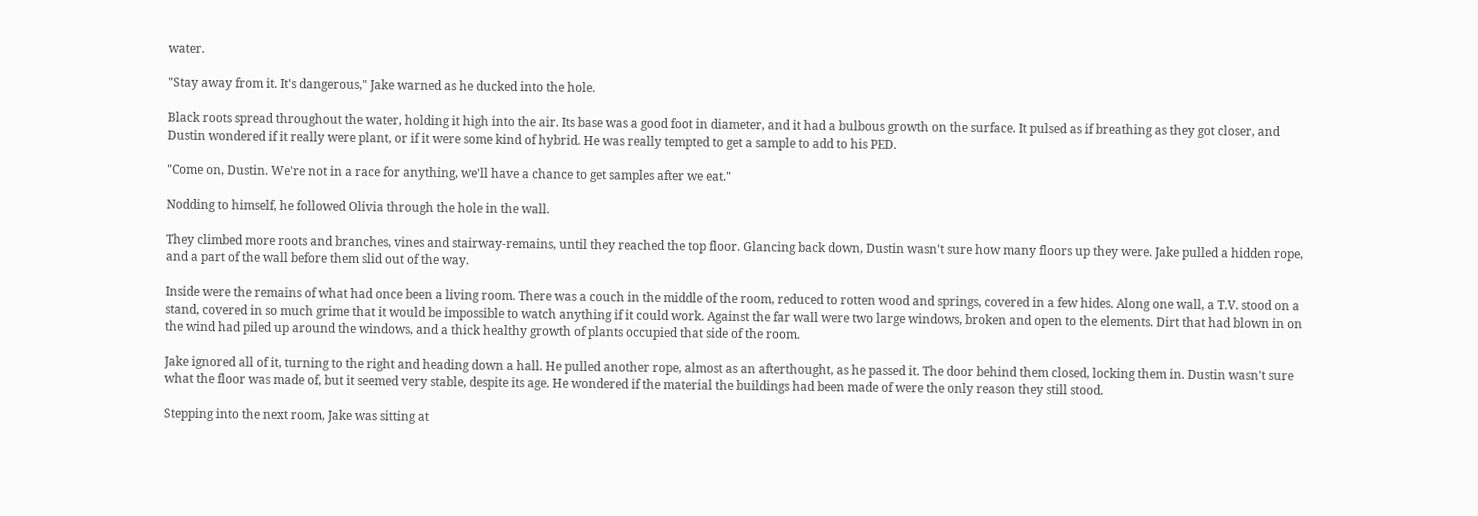water.

"Stay away from it. It's dangerous," Jake warned as he ducked into the hole.

Black roots spread throughout the water, holding it high into the air. Its base was a good foot in diameter, and it had a bulbous growth on the surface. It pulsed as if breathing as they got closer, and Dustin wondered if it really were plant, or if it were some kind of hybrid. He was really tempted to get a sample to add to his PED.

"Come on, Dustin. We're not in a race for anything, we'll have a chance to get samples after we eat."

Nodding to himself, he followed Olivia through the hole in the wall.

They climbed more roots and branches, vines and stairway-remains, until they reached the top floor. Glancing back down, Dustin wasn't sure how many floors up they were. Jake pulled a hidden rope, and a part of the wall before them slid out of the way.

Inside were the remains of what had once been a living room. There was a couch in the middle of the room, reduced to rotten wood and springs, covered in a few hides. Along one wall, a T.V. stood on a stand, covered in so much grime that it would be impossible to watch anything if it could work. Against the far wall were two large windows, broken and open to the elements. Dirt that had blown in on the wind had piled up around the windows, and a thick healthy growth of plants occupied that side of the room.

Jake ignored all of it, turning to the right and heading down a hall. He pulled another rope, almost as an afterthought, as he passed it. The door behind them closed, locking them in. Dustin wasn't sure what the floor was made of, but it seemed very stable, despite its age. He wondered if the material the buildings had been made of were the only reason they still stood.

Stepping into the next room, Jake was sitting at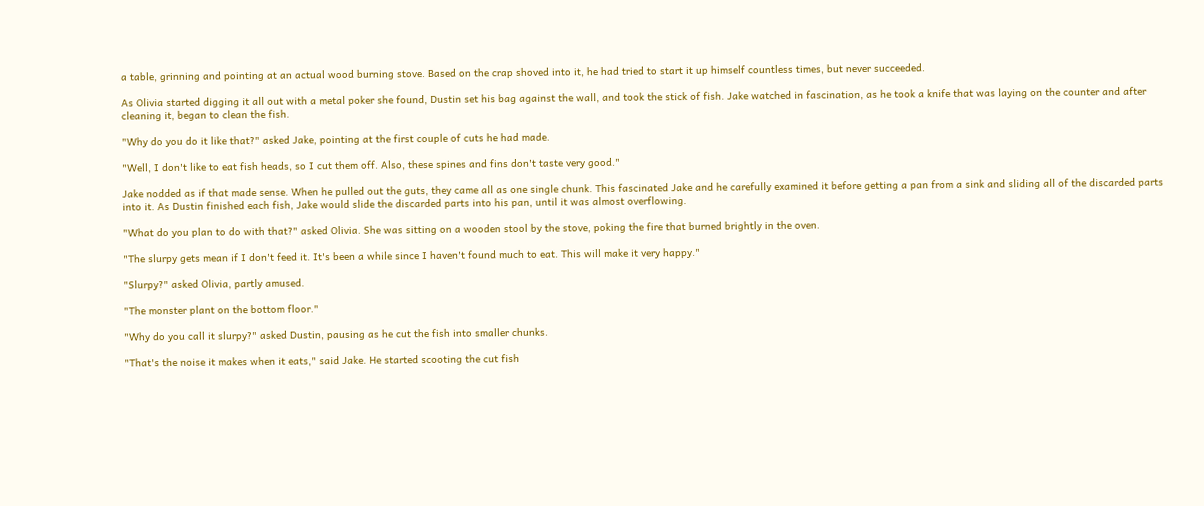a table, grinning and pointing at an actual wood burning stove. Based on the crap shoved into it, he had tried to start it up himself countless times, but never succeeded.

As Olivia started digging it all out with a metal poker she found, Dustin set his bag against the wall, and took the stick of fish. Jake watched in fascination, as he took a knife that was laying on the counter and after cleaning it, began to clean the fish.

"Why do you do it like that?" asked Jake, pointing at the first couple of cuts he had made.

"Well, I don't like to eat fish heads, so I cut them off. Also, these spines and fins don't taste very good."

Jake nodded as if that made sense. When he pulled out the guts, they came all as one single chunk. This fascinated Jake and he carefully examined it before getting a pan from a sink and sliding all of the discarded parts into it. As Dustin finished each fish, Jake would slide the discarded parts into his pan, until it was almost overflowing.

"What do you plan to do with that?" asked Olivia. She was sitting on a wooden stool by the stove, poking the fire that burned brightly in the oven.

"The slurpy gets mean if I don't feed it. It's been a while since I haven't found much to eat. This will make it very happy."

"Slurpy?" asked Olivia, partly amused.

"The monster plant on the bottom floor."

"Why do you call it slurpy?" asked Dustin, pausing as he cut the fish into smaller chunks.

"That's the noise it makes when it eats," said Jake. He started scooting the cut fish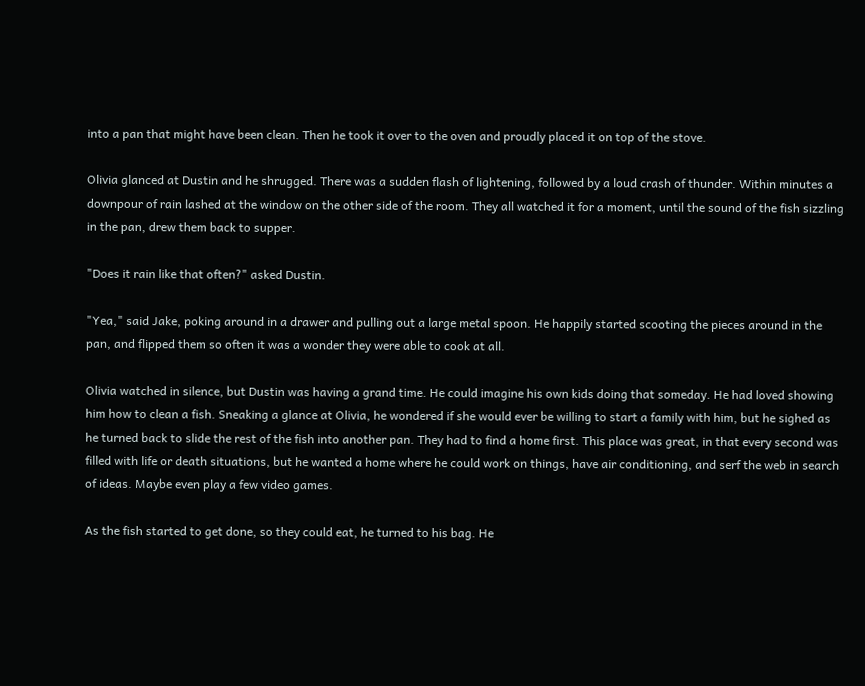into a pan that might have been clean. Then he took it over to the oven and proudly placed it on top of the stove.

Olivia glanced at Dustin and he shrugged. There was a sudden flash of lightening, followed by a loud crash of thunder. Within minutes a downpour of rain lashed at the window on the other side of the room. They all watched it for a moment, until the sound of the fish sizzling in the pan, drew them back to supper.

"Does it rain like that often?" asked Dustin.

"Yea," said Jake, poking around in a drawer and pulling out a large metal spoon. He happily started scooting the pieces around in the pan, and flipped them so often it was a wonder they were able to cook at all.

Olivia watched in silence, but Dustin was having a grand time. He could imagine his own kids doing that someday. He had loved showing him how to clean a fish. Sneaking a glance at Olivia, he wondered if she would ever be willing to start a family with him, but he sighed as he turned back to slide the rest of the fish into another pan. They had to find a home first. This place was great, in that every second was filled with life or death situations, but he wanted a home where he could work on things, have air conditioning, and serf the web in search of ideas. Maybe even play a few video games.

As the fish started to get done, so they could eat, he turned to his bag. He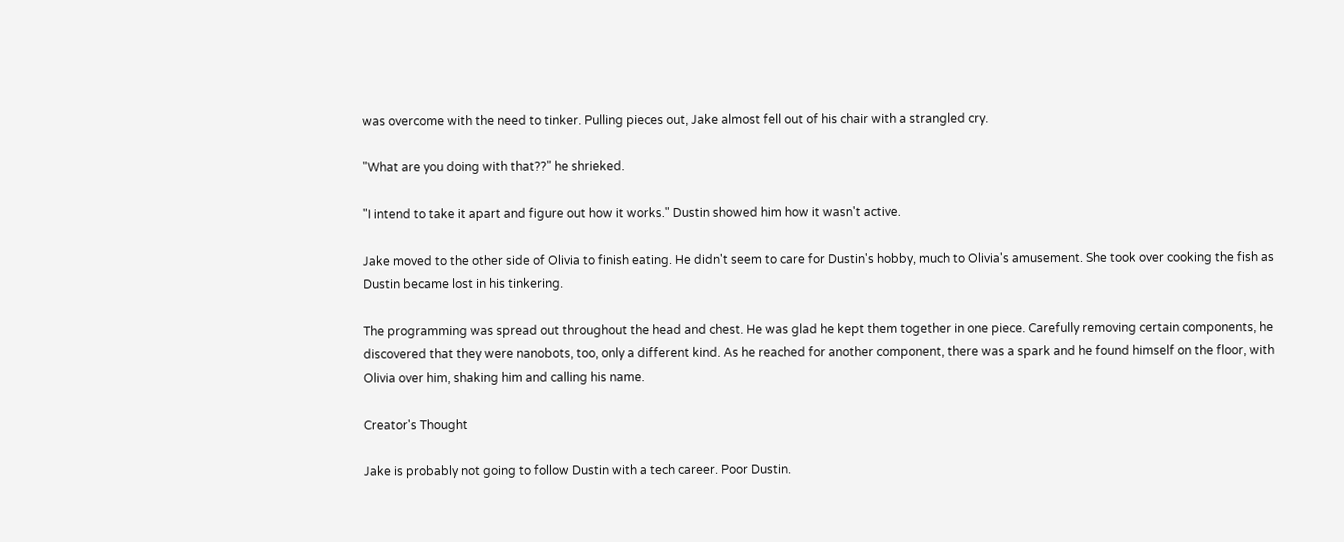was overcome with the need to tinker. Pulling pieces out, Jake almost fell out of his chair with a strangled cry.

"What are you doing with that??" he shrieked.

"I intend to take it apart and figure out how it works." Dustin showed him how it wasn't active.

Jake moved to the other side of Olivia to finish eating. He didn't seem to care for Dustin's hobby, much to Olivia's amusement. She took over cooking the fish as Dustin became lost in his tinkering.

The programming was spread out throughout the head and chest. He was glad he kept them together in one piece. Carefully removing certain components, he discovered that they were nanobots, too, only a different kind. As he reached for another component, there was a spark and he found himself on the floor, with Olivia over him, shaking him and calling his name.

Creator's Thought

Jake is probably not going to follow Dustin with a tech career. Poor Dustin.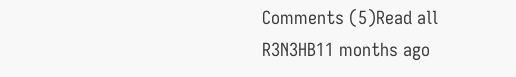Comments (5)Read all
R3N3HB11 months ago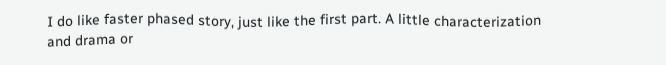I do like faster phased story, just like the first part. A little characterization and drama or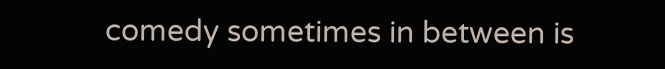comedy sometimes in between is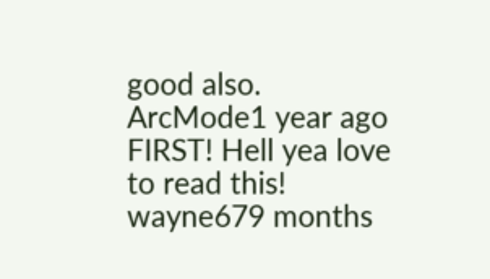good also.
ArcMode1 year ago
FIRST! Hell yea love to read this!
wayne679 months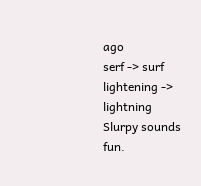ago
serf -> surf lightening -> lightning Slurpy sounds fun.